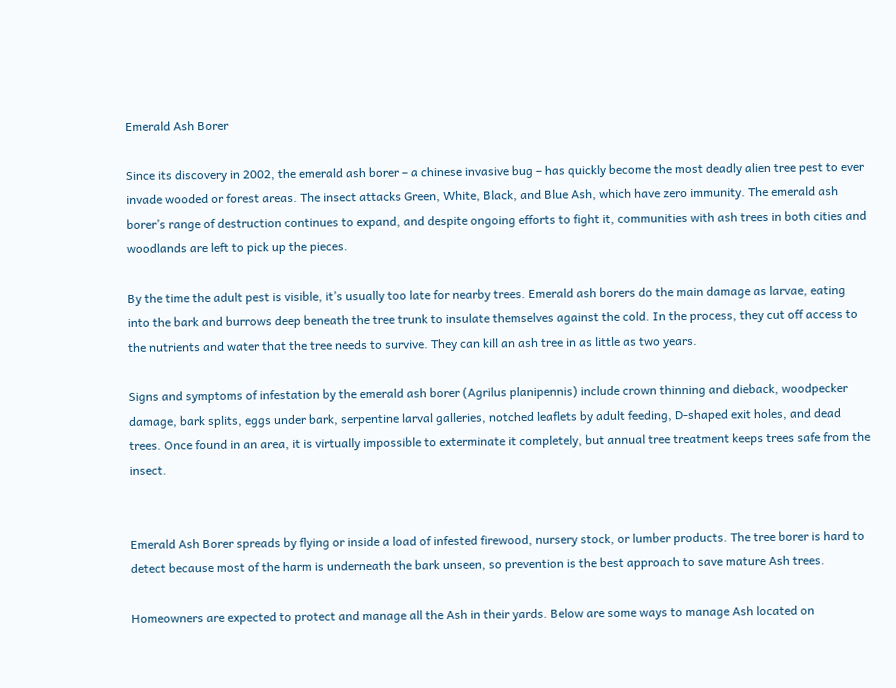Emerald Ash Borer

Since its discovery in 2002, the emerald ash borer – a chinese invasive bug – has quickly become the most deadly alien tree pest to ever invade wooded or forest areas. The insect attacks Green, White, Black, and Blue Ash, which have zero immunity. The emerald ash borer’s range of destruction continues to expand, and despite ongoing efforts to fight it, communities with ash trees in both cities and woodlands are left to pick up the pieces.

By the time the adult pest is visible, it’s usually too late for nearby trees. Emerald ash borers do the main damage as larvae, eating into the bark and burrows deep beneath the tree trunk to insulate themselves against the cold. In the process, they cut off access to the nutrients and water that the tree needs to survive. They can kill an ash tree in as little as two years.

Signs and symptoms of infestation by the emerald ash borer (Agrilus planipennis) include crown thinning and dieback, woodpecker damage, bark splits, eggs under bark, serpentine larval galleries, notched leaflets by adult feeding, D-shaped exit holes, and dead trees. Once found in an area, it is virtually impossible to exterminate it completely, but annual tree treatment keeps trees safe from the insect.


Emerald Ash Borer spreads by flying or inside a load of infested firewood, nursery stock, or lumber products. The tree borer is hard to detect because most of the harm is underneath the bark unseen, so prevention is the best approach to save mature Ash trees.

Homeowners are expected to protect and manage all the Ash in their yards. Below are some ways to manage Ash located on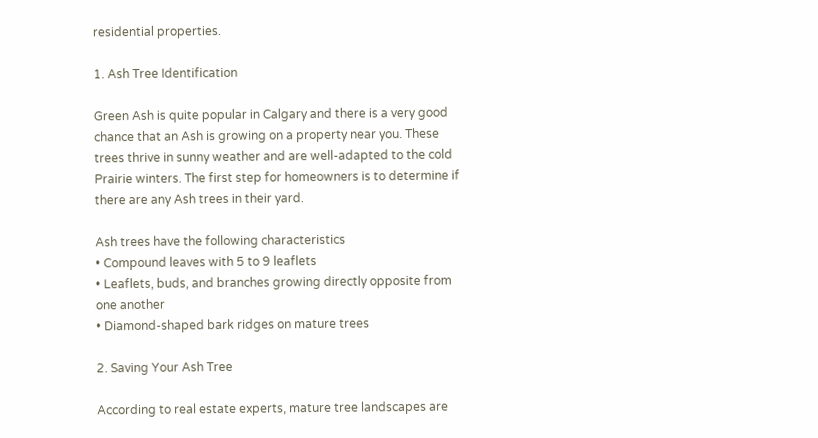residential properties.

1. Ash Tree Identification

Green Ash is quite popular in Calgary and there is a very good chance that an Ash is growing on a property near you. These trees thrive in sunny weather and are well-adapted to the cold Prairie winters. The first step for homeowners is to determine if there are any Ash trees in their yard.

Ash trees have the following characteristics
• Compound leaves with 5 to 9 leaflets
• Leaflets, buds, and branches growing directly opposite from one another
• Diamond-shaped bark ridges on mature trees

2. Saving Your Ash Tree

According to real estate experts, mature tree landscapes are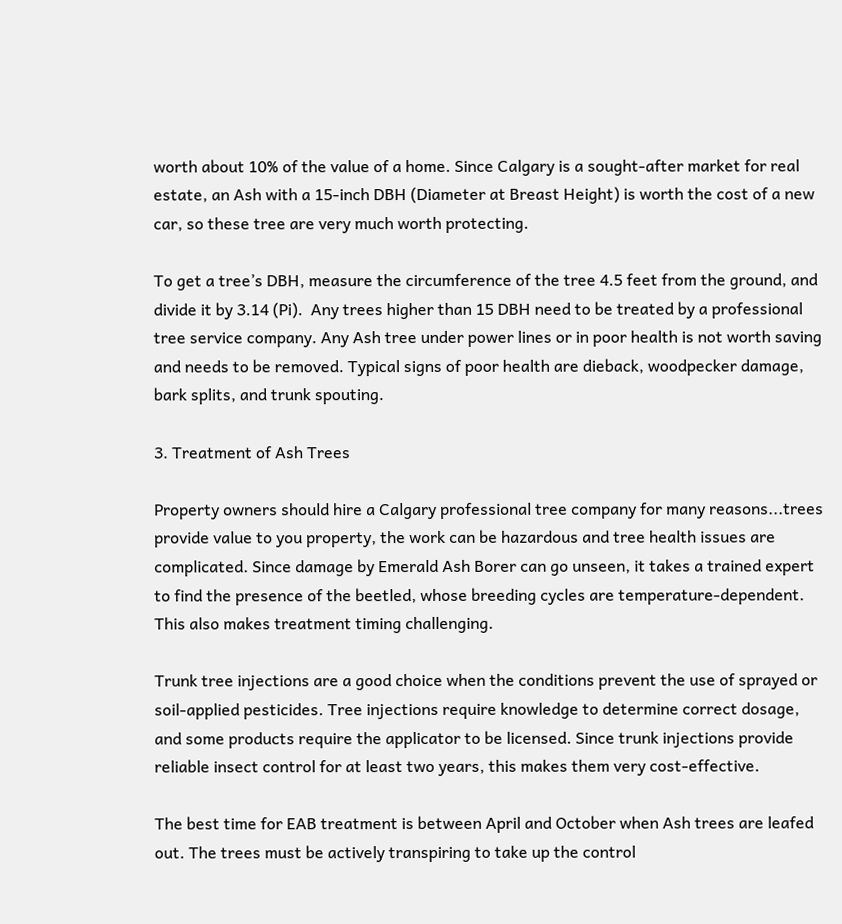worth about 10% of the value of a home. Since Calgary is a sought-after market for real estate, an Ash with a 15-inch DBH (Diameter at Breast Height) is worth the cost of a new car, so these tree are very much worth protecting.

To get a tree’s DBH, measure the circumference of the tree 4.5 feet from the ground, and divide it by 3.14 (Pi).  Any trees higher than 15 DBH need to be treated by a professional tree service company. Any Ash tree under power lines or in poor health is not worth saving and needs to be removed. Typical signs of poor health are dieback, woodpecker damage, bark splits, and trunk spouting.

3. Treatment of Ash Trees

Property owners should hire a Calgary professional tree company for many reasons...trees provide value to you property, the work can be hazardous and tree health issues are complicated. Since damage by Emerald Ash Borer can go unseen, it takes a trained expert to find the presence of the beetled, whose breeding cycles are temperature-dependent. This also makes treatment timing challenging.

Trunk tree injections are a good choice when the conditions prevent the use of sprayed or soil-applied pesticides. Tree injections require knowledge to determine correct dosage, and some products require the applicator to be licensed. Since trunk injections provide reliable insect control for at least two years, this makes them very cost-effective.

The best time for EAB treatment is between April and October when Ash trees are leafed out. The trees must be actively transpiring to take up the control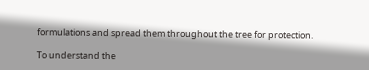formulations and spread them throughout the tree for protection.

To understand the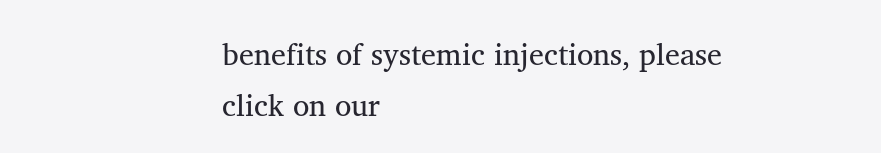benefits of systemic injections, please click on our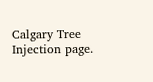Calgary Tree Injection page.